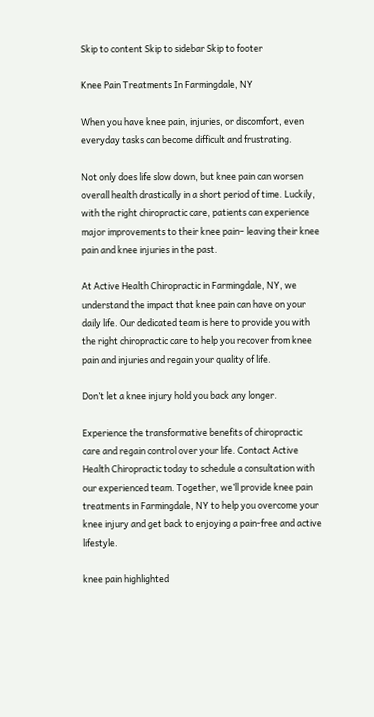Skip to content Skip to sidebar Skip to footer

Knee Pain Treatments In Farmingdale, NY

When you have knee pain, injuries, or discomfort, even everyday tasks can become difficult and frustrating.

Not only does life slow down, but knee pain can worsen overall health drastically in a short period of time. Luckily, with the right chiropractic care, patients can experience major improvements to their knee pain– leaving their knee pain and knee injuries in the past.

At Active Health Chiropractic in Farmingdale, NY, we understand the impact that knee pain can have on your daily life. Our dedicated team is here to provide you with the right chiropractic care to help you recover from knee pain and injuries and regain your quality of life.

Don’t let a knee injury hold you back any longer.

Experience the transformative benefits of chiropractic care and regain control over your life. Contact Active Health Chiropractic today to schedule a consultation with our experienced team. Together, we’ll provide knee pain treatments in Farmingdale, NY to help you overcome your knee injury and get back to enjoying a pain-free and active lifestyle.

knee pain highlighted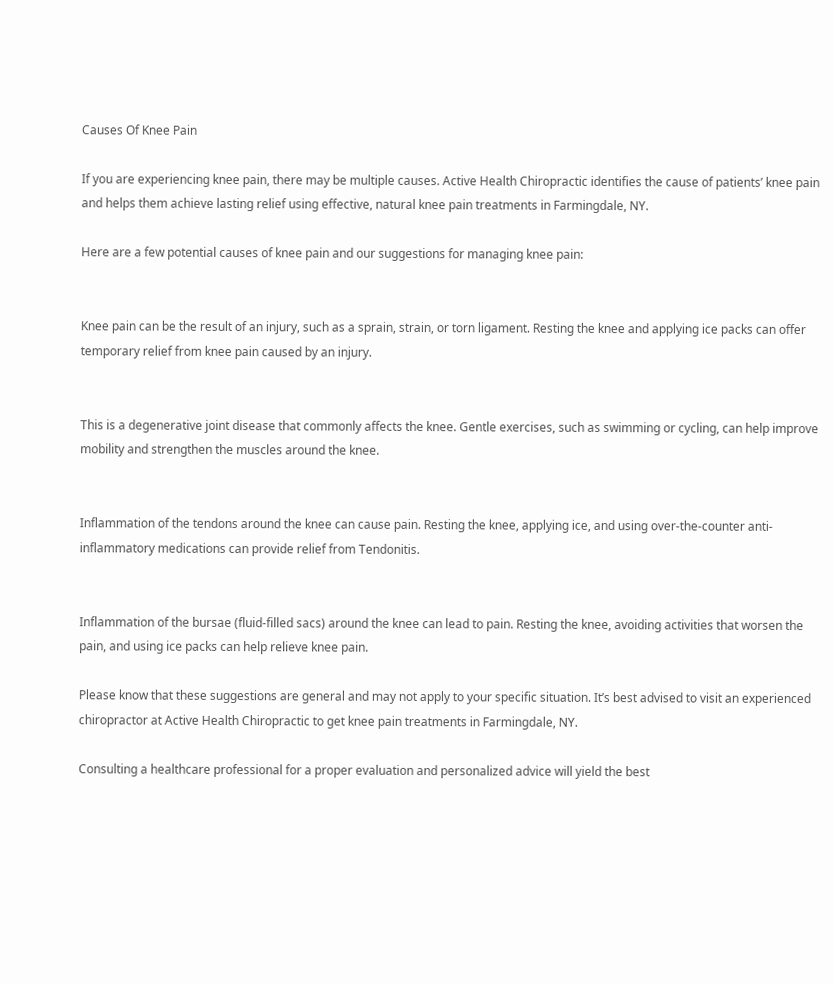Causes Of Knee Pain

If you are experiencing knee pain, there may be multiple causes. Active Health Chiropractic identifies the cause of patients’ knee pain and helps them achieve lasting relief using effective, natural knee pain treatments in Farmingdale, NY.

Here are a few potential causes of knee pain and our suggestions for managing knee pain:


Knee pain can be the result of an injury, such as a sprain, strain, or torn ligament. Resting the knee and applying ice packs can offer temporary relief from knee pain caused by an injury.


This is a degenerative joint disease that commonly affects the knee. Gentle exercises, such as swimming or cycling, can help improve mobility and strengthen the muscles around the knee.


Inflammation of the tendons around the knee can cause pain. Resting the knee, applying ice, and using over-the-counter anti-inflammatory medications can provide relief from Tendonitis.


Inflammation of the bursae (fluid-filled sacs) around the knee can lead to pain. Resting the knee, avoiding activities that worsen the pain, and using ice packs can help relieve knee pain.

Please know that these suggestions are general and may not apply to your specific situation. It’s best advised to visit an experienced chiropractor at Active Health Chiropractic to get knee pain treatments in Farmingdale, NY.

Consulting a healthcare professional for a proper evaluation and personalized advice will yield the best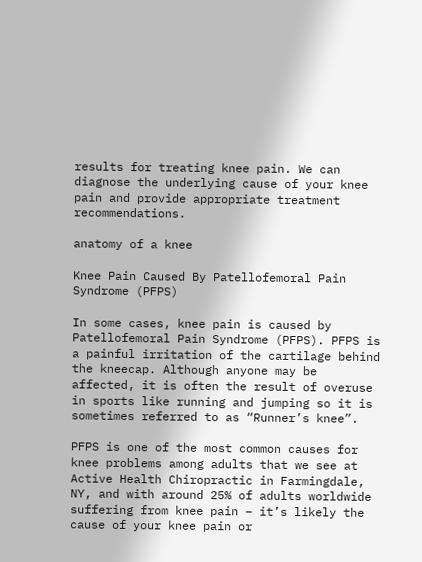results for treating knee pain. We can diagnose the underlying cause of your knee pain and provide appropriate treatment recommendations.

anatomy of a knee

Knee Pain Caused By Patellofemoral Pain Syndrome (PFPS)

In some cases, knee pain is caused by Patellofemoral Pain Syndrome (PFPS). PFPS is a painful irritation of the cartilage behind the kneecap. Although anyone may be affected, it is often the result of overuse in sports like running and jumping so it is sometimes referred to as “Runner’s knee”.

PFPS is one of the most common causes for knee problems among adults that we see at Active Health Chiropractic in Farmingdale, NY, and with around 25% of adults worldwide suffering from knee pain – it’s likely the cause of your knee pain or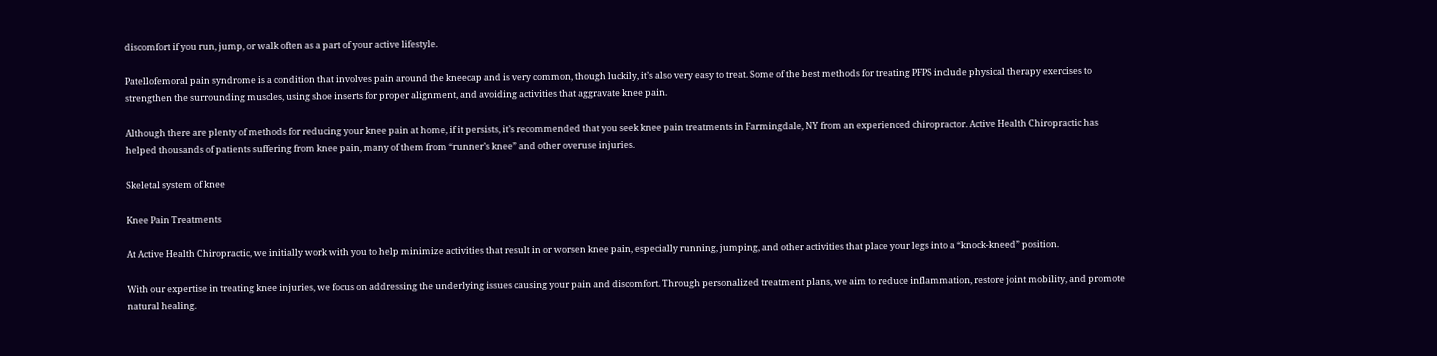discomfort if you run, jump, or walk often as a part of your active lifestyle.

Patellofemoral pain syndrome is a condition that involves pain around the kneecap and is very common, though luckily, it’s also very easy to treat. Some of the best methods for treating PFPS include physical therapy exercises to strengthen the surrounding muscles, using shoe inserts for proper alignment, and avoiding activities that aggravate knee pain.

Although there are plenty of methods for reducing your knee pain at home, if it persists, it’s recommended that you seek knee pain treatments in Farmingdale, NY from an experienced chiropractor. Active Health Chiropractic has helped thousands of patients suffering from knee pain, many of them from “runner’s knee” and other overuse injuries.

Skeletal system of knee

Knee Pain Treatments

At Active Health Chiropractic, we initially work with you to help minimize activities that result in or worsen knee pain, especially running, jumping, and other activities that place your legs into a “knock-kneed” position.

With our expertise in treating knee injuries, we focus on addressing the underlying issues causing your pain and discomfort. Through personalized treatment plans, we aim to reduce inflammation, restore joint mobility, and promote natural healing.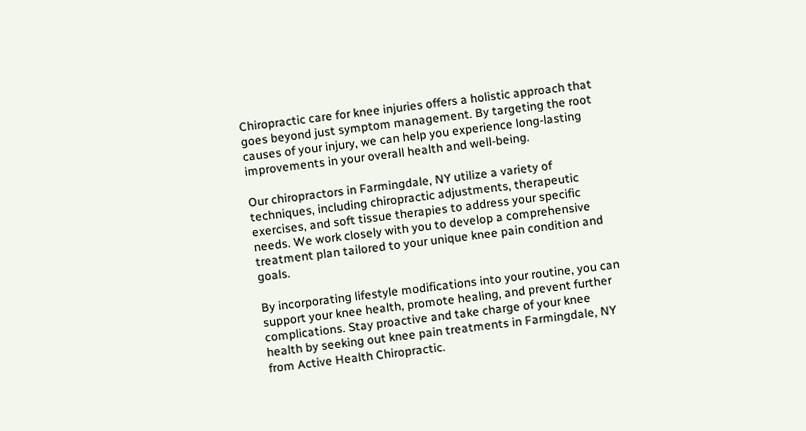Chiropractic care for knee injuries offers a holistic approach that goes beyond just symptom management. By targeting the root causes of your injury, we can help you experience long-lasting improvements in your overall health and well-being.

Our chiropractors in Farmingdale, NY utilize a variety of techniques, including chiropractic adjustments, therapeutic exercises, and soft tissue therapies to address your specific needs. We work closely with you to develop a comprehensive treatment plan tailored to your unique knee pain condition and goals.

By incorporating lifestyle modifications into your routine, you can support your knee health, promote healing, and prevent further complications. Stay proactive and take charge of your knee health by seeking out knee pain treatments in Farmingdale, NY from Active Health Chiropractic.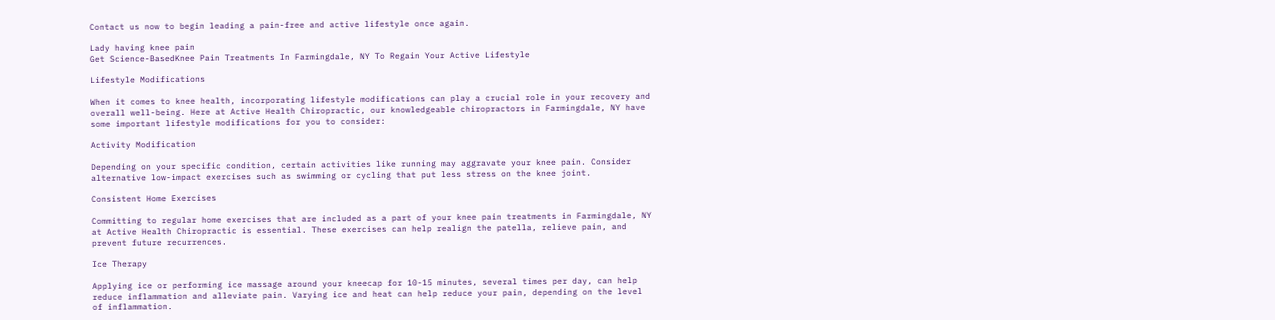Contact us now to begin leading a pain-free and active lifestyle once again.

Lady having knee pain
Get Science-BasedKnee Pain Treatments In Farmingdale, NY To Regain Your Active Lifestyle

Lifestyle Modifications

When it comes to knee health, incorporating lifestyle modifications can play a crucial role in your recovery and overall well-being. Here at Active Health Chiropractic, our knowledgeable chiropractors in Farmingdale, NY have some important lifestyle modifications for you to consider:

Activity Modification

Depending on your specific condition, certain activities like running may aggravate your knee pain. Consider alternative low-impact exercises such as swimming or cycling that put less stress on the knee joint.

Consistent Home Exercises

Committing to regular home exercises that are included as a part of your knee pain treatments in Farmingdale, NY at Active Health Chiropractic is essential. These exercises can help realign the patella, relieve pain, and prevent future recurrences.

Ice Therapy

Applying ice or performing ice massage around your kneecap for 10-15 minutes, several times per day, can help reduce inflammation and alleviate pain. Varying ice and heat can help reduce your pain, depending on the level of inflammation.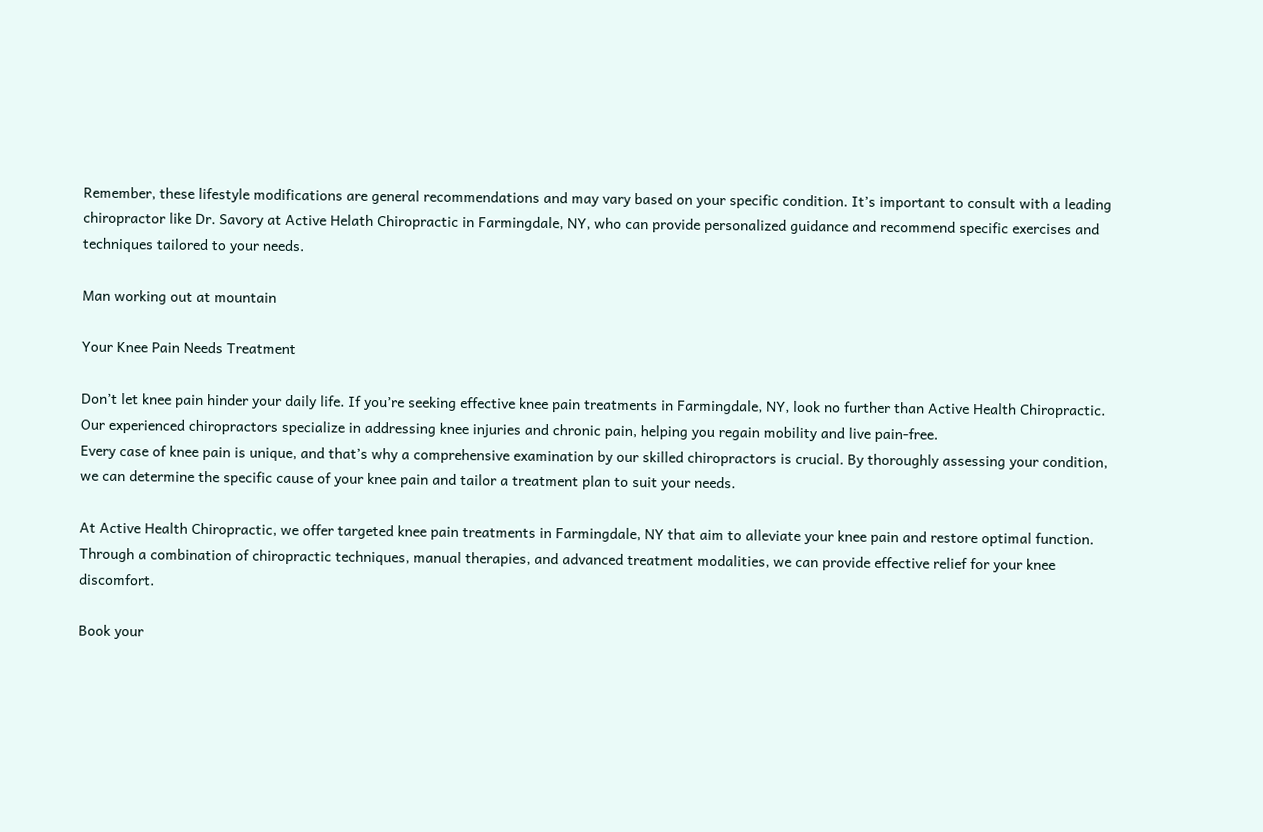Remember, these lifestyle modifications are general recommendations and may vary based on your specific condition. It’s important to consult with a leading chiropractor like Dr. Savory at Active Helath Chiropractic in Farmingdale, NY, who can provide personalized guidance and recommend specific exercises and techniques tailored to your needs.

Man working out at mountain

Your Knee Pain Needs Treatment

Don’t let knee pain hinder your daily life. If you’re seeking effective knee pain treatments in Farmingdale, NY, look no further than Active Health Chiropractic. Our experienced chiropractors specialize in addressing knee injuries and chronic pain, helping you regain mobility and live pain-free.
Every case of knee pain is unique, and that’s why a comprehensive examination by our skilled chiropractors is crucial. By thoroughly assessing your condition, we can determine the specific cause of your knee pain and tailor a treatment plan to suit your needs.

At Active Health Chiropractic, we offer targeted knee pain treatments in Farmingdale, NY that aim to alleviate your knee pain and restore optimal function. Through a combination of chiropractic techniques, manual therapies, and advanced treatment modalities, we can provide effective relief for your knee discomfort.

Book your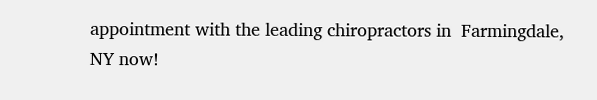appointment with the leading chiropractors in  Farmingdale, NY now!